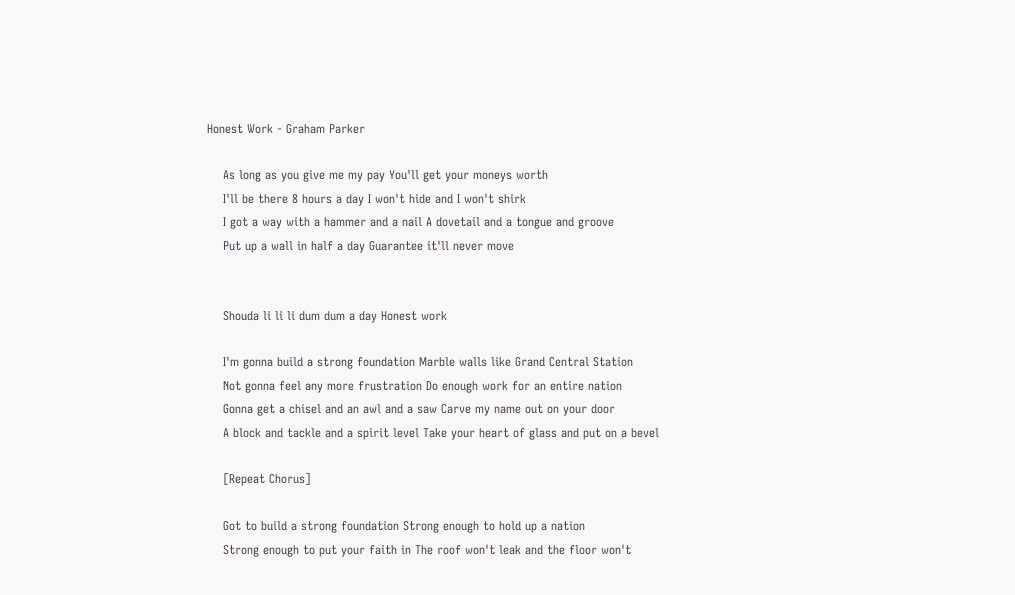Honest Work - Graham Parker

    As long as you give me my pay You'll get your moneys worth
    I'll be there 8 hours a day I won't hide and I won't shirk
    I got a way with a hammer and a nail A dovetail and a tongue and groove
    Put up a wall in half a day Guarantee it'll never move


    Shouda li li li dum dum a day Honest work

    I'm gonna build a strong foundation Marble walls like Grand Central Station
    Not gonna feel any more frustration Do enough work for an entire nation
    Gonna get a chisel and an awl and a saw Carve my name out on your door
    A block and tackle and a spirit level Take your heart of glass and put on a bevel

    [Repeat Chorus]

    Got to build a strong foundation Strong enough to hold up a nation
    Strong enough to put your faith in The roof won't leak and the floor won't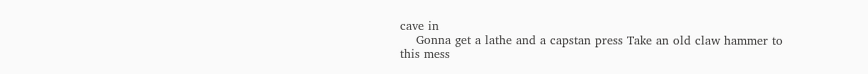cave in
    Gonna get a lathe and a capstan press Take an old claw hammer to this mess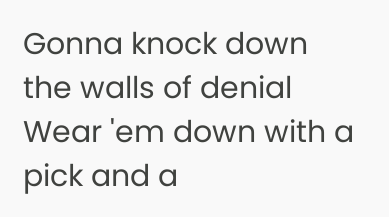Gonna knock down the walls of denial Wear 'em down with a pick and a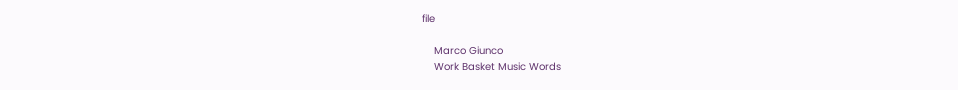file

    Marco Giunco
    Work Basket Music Words